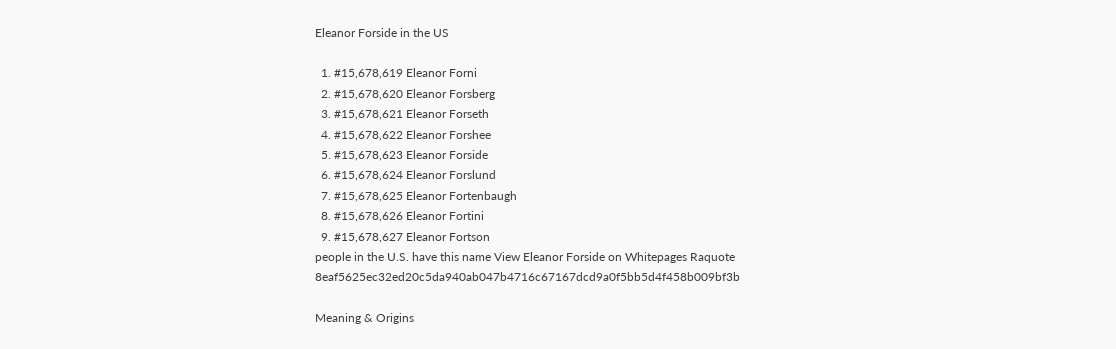Eleanor Forside in the US

  1. #15,678,619 Eleanor Forni
  2. #15,678,620 Eleanor Forsberg
  3. #15,678,621 Eleanor Forseth
  4. #15,678,622 Eleanor Forshee
  5. #15,678,623 Eleanor Forside
  6. #15,678,624 Eleanor Forslund
  7. #15,678,625 Eleanor Fortenbaugh
  8. #15,678,626 Eleanor Fortini
  9. #15,678,627 Eleanor Fortson
people in the U.S. have this name View Eleanor Forside on Whitepages Raquote 8eaf5625ec32ed20c5da940ab047b4716c67167dcd9a0f5bb5d4f458b009bf3b

Meaning & Origins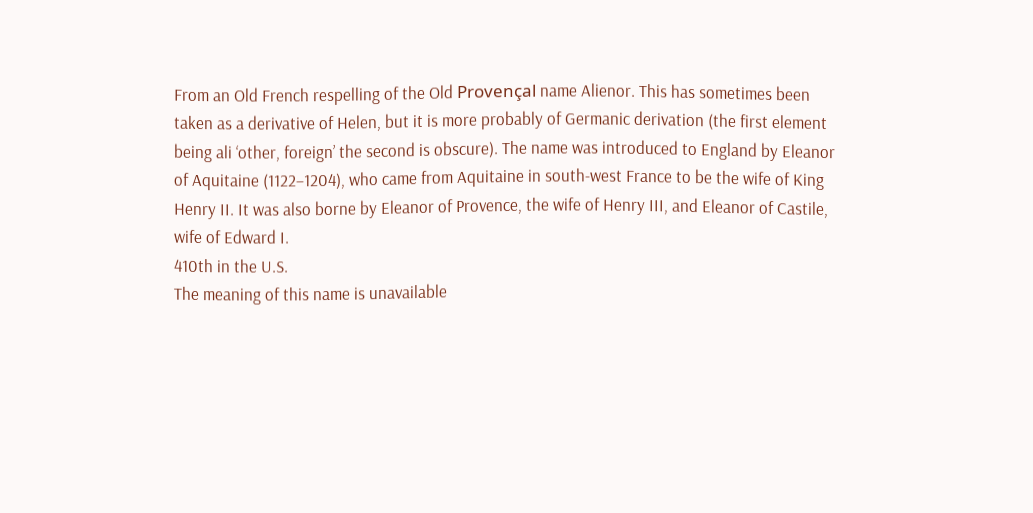From an Old French respelling of the Old Provençal name Alienor. This has sometimes been taken as a derivative of Helen, but it is more probably of Germanic derivation (the first element being ali ‘other, foreign’ the second is obscure). The name was introduced to England by Eleanor of Aquitaine (1122–1204), who came from Aquitaine in south-west France to be the wife of King Henry II. It was also borne by Eleanor of Provence, the wife of Henry III, and Eleanor of Castile, wife of Edward I.
410th in the U.S.
The meaning of this name is unavailable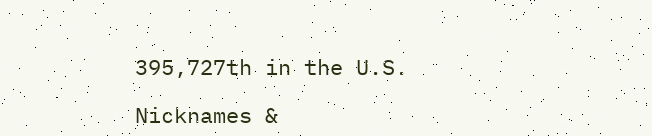395,727th in the U.S.

Nicknames &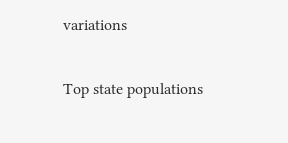variations

Top state populations